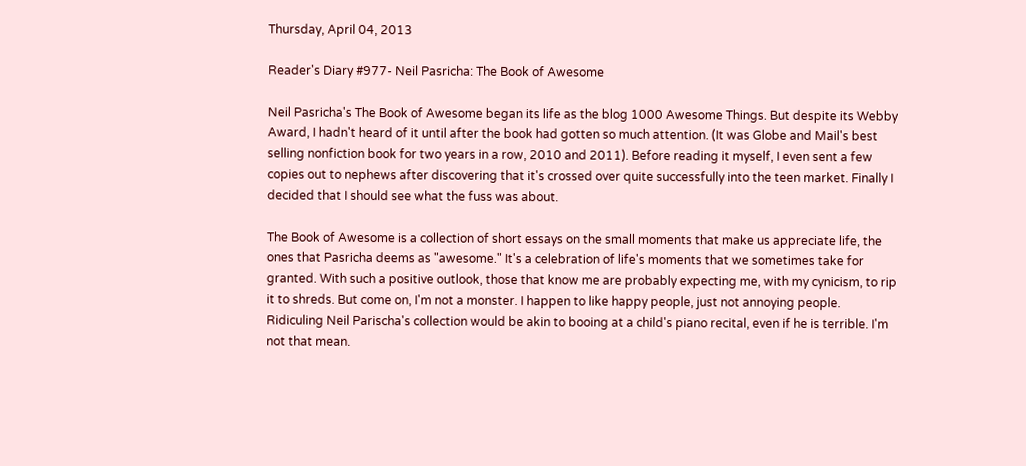Thursday, April 04, 2013

Reader's Diary #977- Neil Pasricha: The Book of Awesome

Neil Pasricha's The Book of Awesome began its life as the blog 1000 Awesome Things. But despite its Webby Award, I hadn't heard of it until after the book had gotten so much attention. (It was Globe and Mail's best selling nonfiction book for two years in a row, 2010 and 2011). Before reading it myself, I even sent a few copies out to nephews after discovering that it's crossed over quite successfully into the teen market. Finally I decided that I should see what the fuss was about.

The Book of Awesome is a collection of short essays on the small moments that make us appreciate life, the ones that Pasricha deems as "awesome." It's a celebration of life's moments that we sometimes take for granted. With such a positive outlook, those that know me are probably expecting me, with my cynicism, to rip it to shreds. But come on, I'm not a monster. I happen to like happy people, just not annoying people. Ridiculing Neil Parischa's collection would be akin to booing at a child's piano recital, even if he is terrible. I'm not that mean.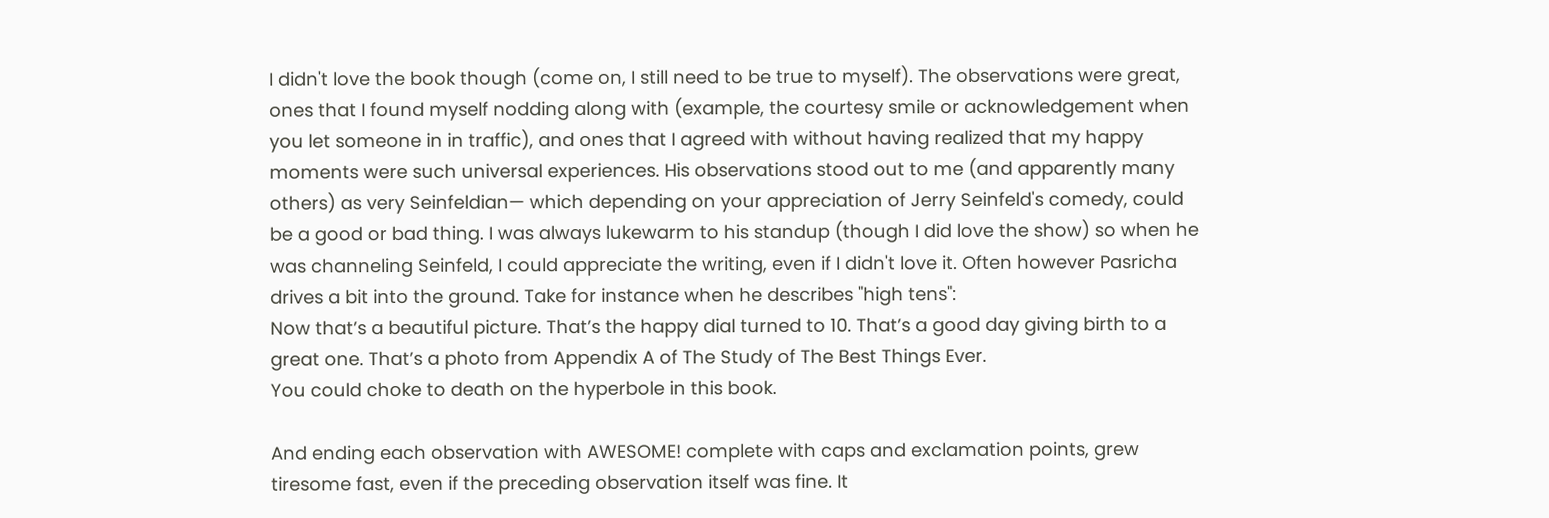I didn't love the book though (come on, I still need to be true to myself). The observations were great, ones that I found myself nodding along with (example, the courtesy smile or acknowledgement when you let someone in in traffic), and ones that I agreed with without having realized that my happy moments were such universal experiences. His observations stood out to me (and apparently many others) as very Seinfeldian— which depending on your appreciation of Jerry Seinfeld's comedy, could be a good or bad thing. I was always lukewarm to his standup (though I did love the show) so when he was channeling Seinfeld, I could appreciate the writing, even if I didn't love it. Often however Pasricha drives a bit into the ground. Take for instance when he describes "high tens":
Now that’s a beautiful picture. That’s the happy dial turned to 10. That’s a good day giving birth to a great one. That’s a photo from Appendix A of The Study of The Best Things Ever.
You could choke to death on the hyperbole in this book.

And ending each observation with AWESOME! complete with caps and exclamation points, grew tiresome fast, even if the preceding observation itself was fine. It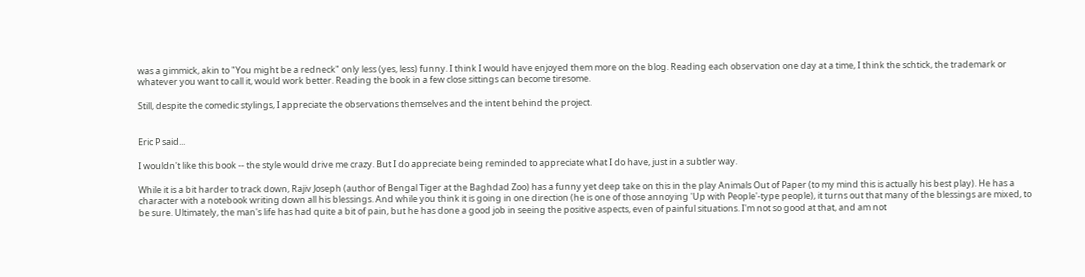was a gimmick, akin to "You might be a redneck" only less (yes, less) funny. I think I would have enjoyed them more on the blog. Reading each observation one day at a time, I think the schtick, the trademark or whatever you want to call it, would work better. Reading the book in a few close sittings can become tiresome.

Still, despite the comedic stylings, I appreciate the observations themselves and the intent behind the project.


Eric P said...

I wouldn't like this book -- the style would drive me crazy. But I do appreciate being reminded to appreciate what I do have, just in a subtler way.

While it is a bit harder to track down, Rajiv Joseph (author of Bengal Tiger at the Baghdad Zoo) has a funny yet deep take on this in the play Animals Out of Paper (to my mind this is actually his best play). He has a character with a notebook writing down all his blessings. And while you think it is going in one direction (he is one of those annoying 'Up with People'-type people), it turns out that many of the blessings are mixed, to be sure. Ultimately, the man's life has had quite a bit of pain, but he has done a good job in seeing the positive aspects, even of painful situations. I'm not so good at that, and am not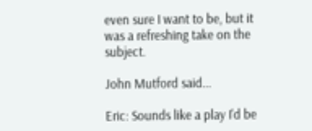even sure I want to be, but it was a refreshing take on the subject.

John Mutford said...

Eric: Sounds like a play I'd be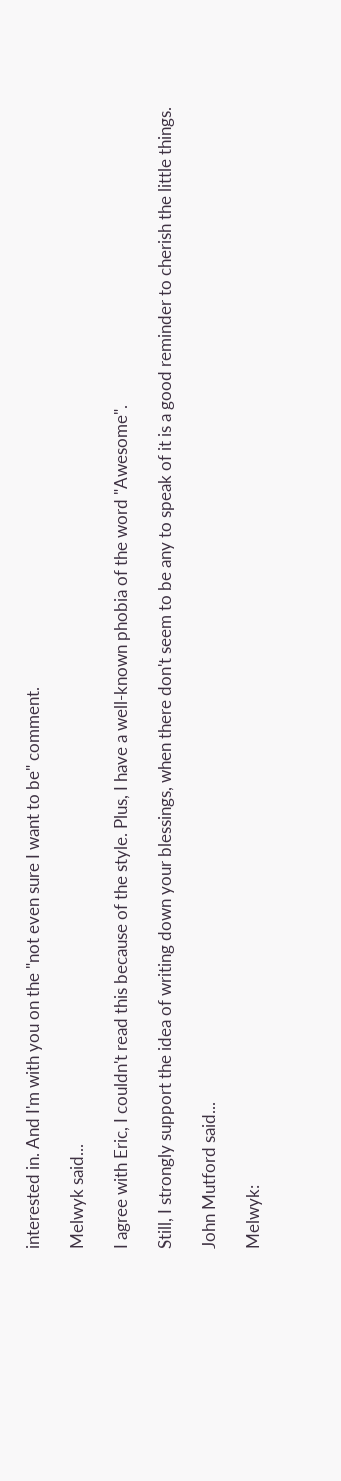interested in. And I'm with you on the "not even sure I want to be" comment.

Melwyk said...

I agree with Eric, I couldn't read this because of the style. Plus, I have a well-known phobia of the word "Awesome".

Still, I strongly support the idea of writing down your blessings, when there don't seem to be any to speak of it is a good reminder to cherish the little things.

John Mutford said...

Melwyk: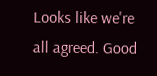Looks like we're all agreed. Good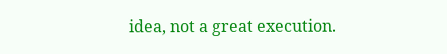idea, not a great execution.